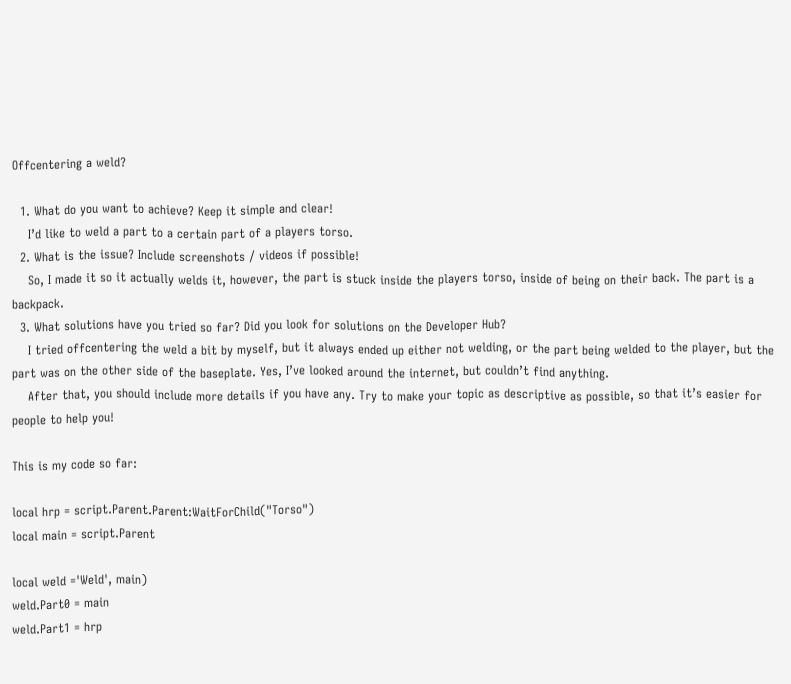Offcentering a weld?

  1. What do you want to achieve? Keep it simple and clear!
    I’d like to weld a part to a certain part of a players torso.
  2. What is the issue? Include screenshots / videos if possible!
    So, I made it so it actually welds it, however, the part is stuck inside the players torso, inside of being on their back. The part is a backpack.
  3. What solutions have you tried so far? Did you look for solutions on the Developer Hub?
    I tried offcentering the weld a bit by myself, but it always ended up either not welding, or the part being welded to the player, but the part was on the other side of the baseplate. Yes, I’ve looked around the internet, but couldn’t find anything.
    After that, you should include more details if you have any. Try to make your topic as descriptive as possible, so that it’s easier for people to help you!

This is my code so far:

local hrp = script.Parent.Parent:WaitForChild("Torso")
local main = script.Parent

local weld ='Weld', main)
weld.Part0 = main
weld.Part1 = hrp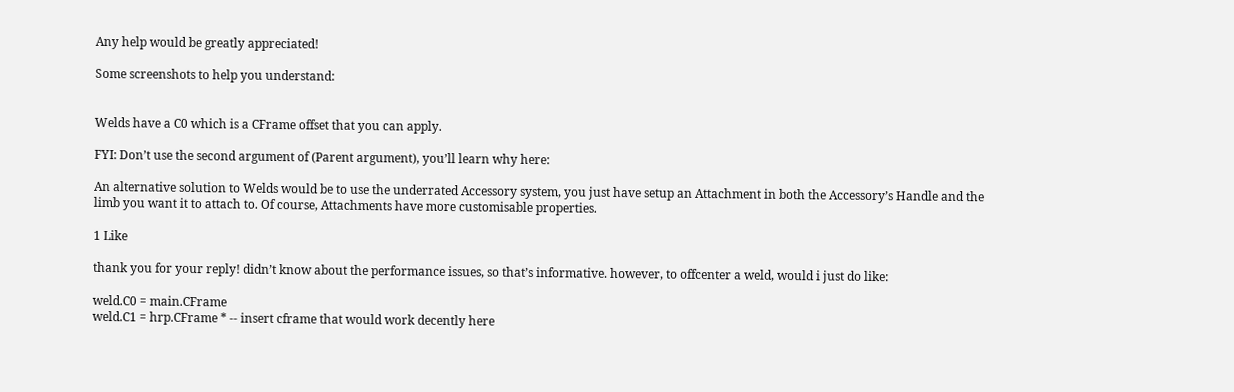Any help would be greatly appreciated!

Some screenshots to help you understand:


Welds have a C0 which is a CFrame offset that you can apply.

FYI: Don’t use the second argument of (Parent argument), you’ll learn why here:

An alternative solution to Welds would be to use the underrated Accessory system, you just have setup an Attachment in both the Accessory’s Handle and the limb you want it to attach to. Of course, Attachments have more customisable properties.

1 Like

thank you for your reply! didn’t know about the performance issues, so that’s informative. however, to offcenter a weld, would i just do like:

weld.C0 = main.CFrame
weld.C1 = hrp.CFrame * -- insert cframe that would work decently here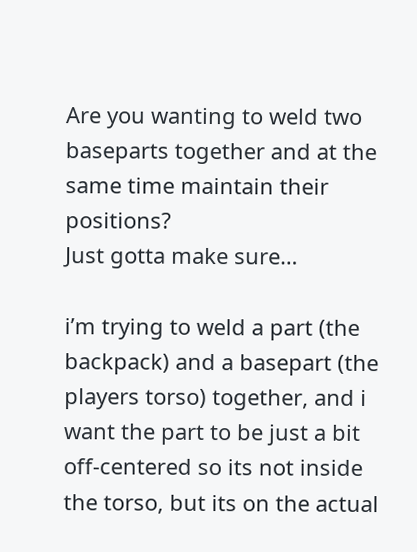Are you wanting to weld two baseparts together and at the same time maintain their positions?
Just gotta make sure…

i’m trying to weld a part (the backpack) and a basepart (the players torso) together, and i want the part to be just a bit off-centered so its not inside the torso, but its on the actual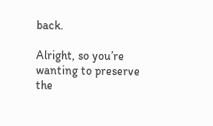back.

Alright, so you’re wanting to preserve the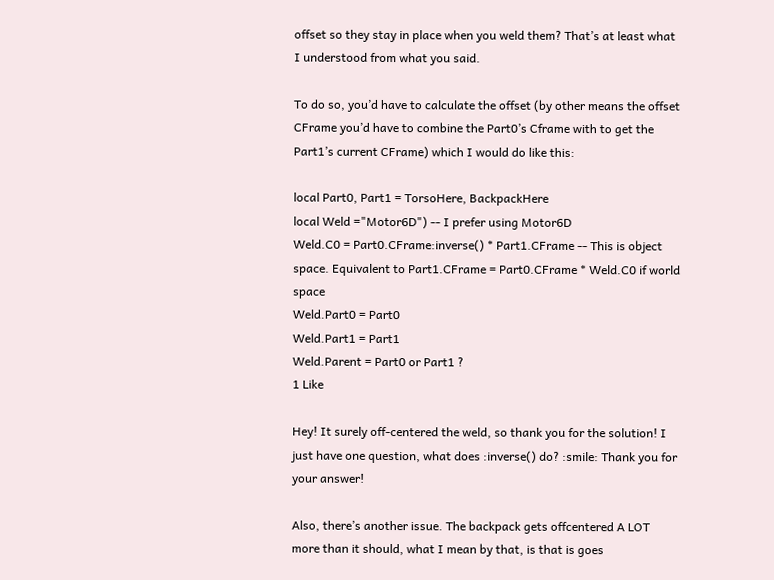offset so they stay in place when you weld them? That’s at least what I understood from what you said.

To do so, you’d have to calculate the offset (by other means the offset CFrame you’d have to combine the Part0’s Cframe with to get the Part1’s current CFrame) which I would do like this:

local Part0, Part1 = TorsoHere, BackpackHere
local Weld ="Motor6D") -- I prefer using Motor6D
Weld.C0 = Part0.CFrame:inverse() * Part1.CFrame -- This is object space. Equivalent to Part1.CFrame = Part0.CFrame * Weld.C0 if world space
Weld.Part0 = Part0
Weld.Part1 = Part1
Weld.Parent = Part0 or Part1 ?
1 Like

Hey! It surely off-centered the weld, so thank you for the solution! I just have one question, what does :inverse() do? :smile: Thank you for your answer!

Also, there’s another issue. The backpack gets offcentered A LOT more than it should, what I mean by that, is that is goes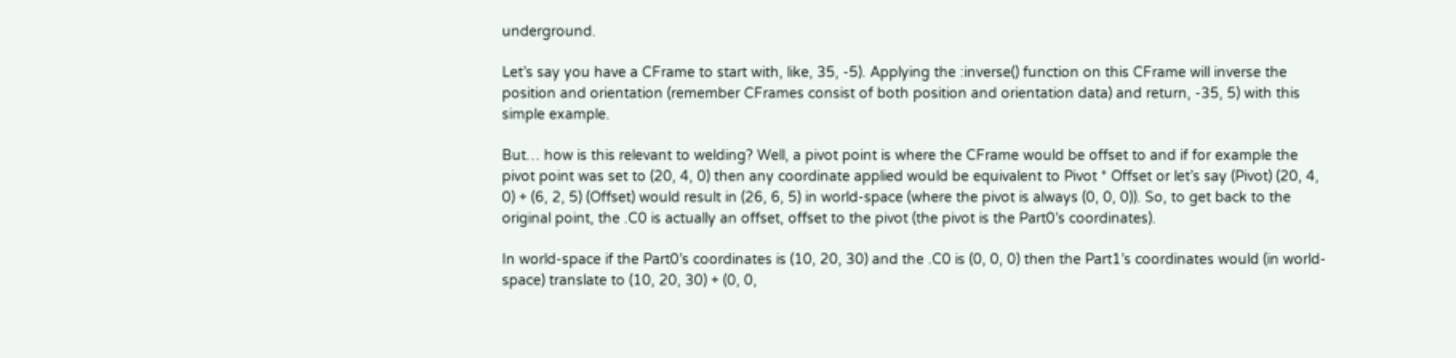underground.

Let’s say you have a CFrame to start with, like, 35, -5). Applying the :inverse() function on this CFrame will inverse the position and orientation (remember CFrames consist of both position and orientation data) and return, -35, 5) with this simple example.

But… how is this relevant to welding? Well, a pivot point is where the CFrame would be offset to and if for example the pivot point was set to (20, 4, 0) then any coordinate applied would be equivalent to Pivot * Offset or let’s say (Pivot) (20, 4, 0) + (6, 2, 5) (Offset) would result in (26, 6, 5) in world-space (where the pivot is always (0, 0, 0)). So, to get back to the original point, the .C0 is actually an offset, offset to the pivot (the pivot is the Part0’s coordinates).

In world-space if the Part0’s coordinates is (10, 20, 30) and the .C0 is (0, 0, 0) then the Part1’s coordinates would (in world-space) translate to (10, 20, 30) + (0, 0,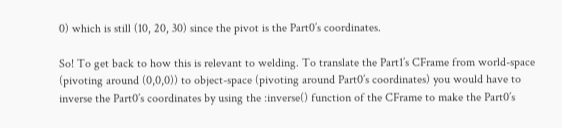0) which is still (10, 20, 30) since the pivot is the Part0’s coordinates.

So! To get back to how this is relevant to welding. To translate the Part1’s CFrame from world-space (pivoting around (0,0,0)) to object-space (pivoting around Part0’s coordinates) you would have to inverse the Part0’s coordinates by using the :inverse() function of the CFrame to make the Part0’s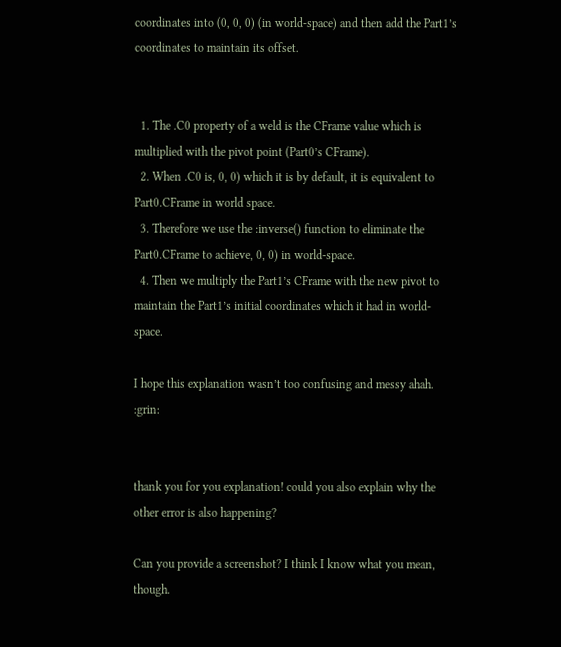coordinates into (0, 0, 0) (in world-space) and then add the Part1’s coordinates to maintain its offset.


  1. The .C0 property of a weld is the CFrame value which is multiplied with the pivot point (Part0’s CFrame).
  2. When .C0 is, 0, 0) which it is by default, it is equivalent to Part0.CFrame in world space.
  3. Therefore we use the :inverse() function to eliminate the Part0.CFrame to achieve, 0, 0) in world-space.
  4. Then we multiply the Part1’s CFrame with the new pivot to maintain the Part1’s initial coordinates which it had in world-space.

I hope this explanation wasn’t too confusing and messy ahah. :grin:


thank you for you explanation! could you also explain why the other error is also happening?

Can you provide a screenshot? I think I know what you mean, though.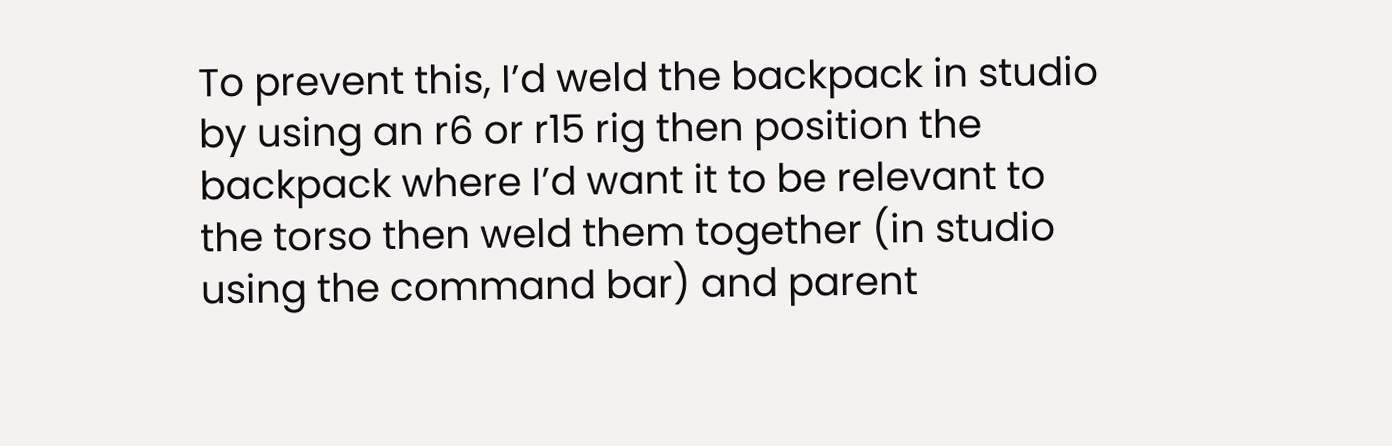To prevent this, I’d weld the backpack in studio by using an r6 or r15 rig then position the backpack where I’d want it to be relevant to the torso then weld them together (in studio using the command bar) and parent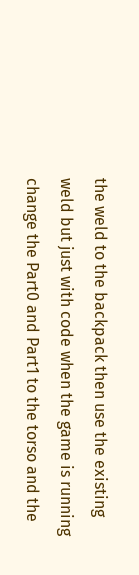the weld to the backpack then use the existing weld but just with code when the game is running change the Part0 and Part1 to the torso and the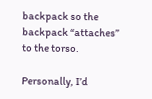backpack so the backpack “attaches” to the torso.

Personally, I’d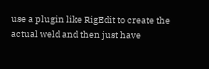use a plugin like RigEdit to create the actual weld and then just have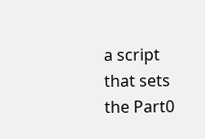a script that sets the Part0